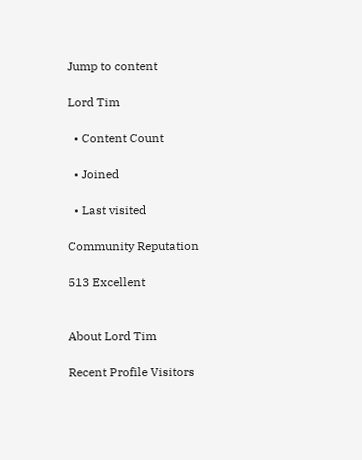Jump to content

Lord Tim

  • Content Count

  • Joined

  • Last visited

Community Reputation

513 Excellent


About Lord Tim

Recent Profile Visitors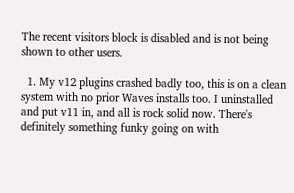The recent visitors block is disabled and is not being shown to other users.

  1. My v12 plugins crashed badly too, this is on a clean system with no prior Waves installs too. I uninstalled and put v11 in, and all is rock solid now. There's definitely something funky going on with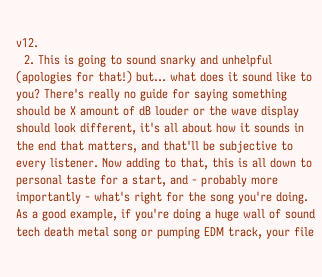v12.
  2. This is going to sound snarky and unhelpful (apologies for that!) but... what does it sound like to you? There's really no guide for saying something should be X amount of dB louder or the wave display should look different, it's all about how it sounds in the end that matters, and that'll be subjective to every listener. Now adding to that, this is all down to personal taste for a start, and - probably more importantly - what's right for the song you're doing. As a good example, if you're doing a huge wall of sound tech death metal song or pumping EDM track, your file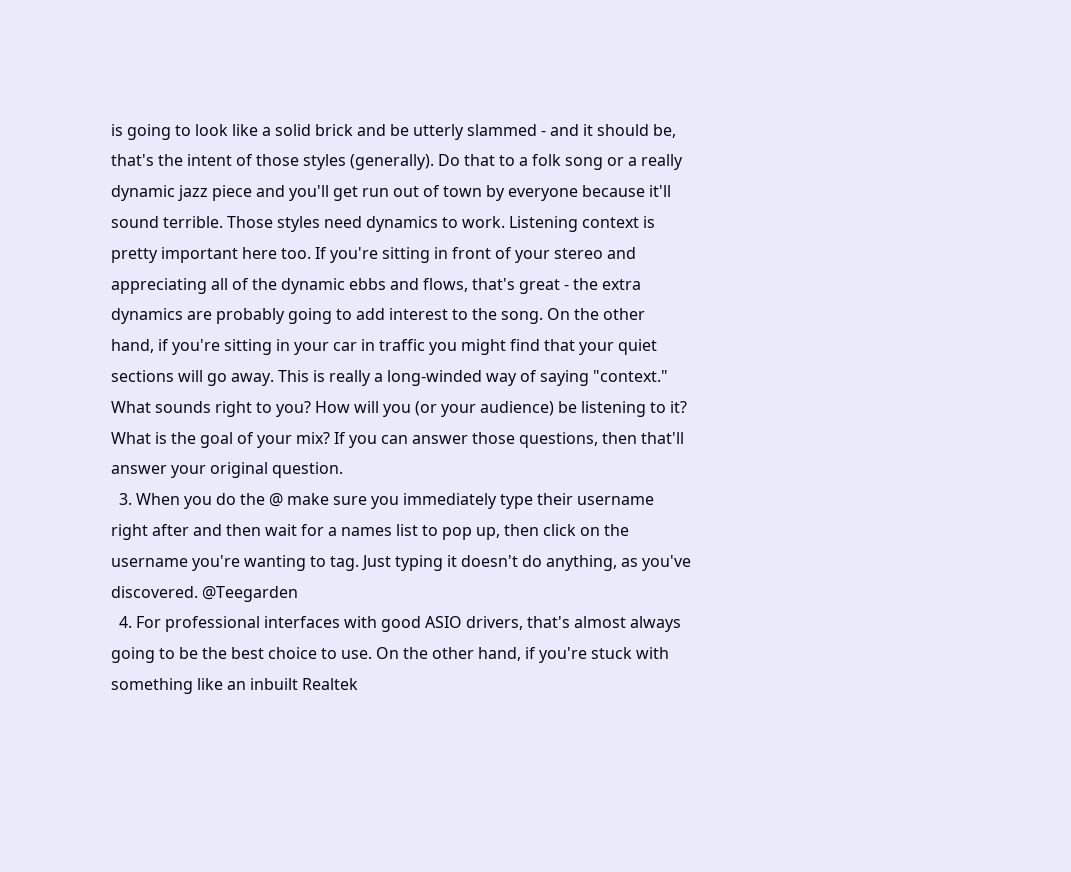is going to look like a solid brick and be utterly slammed - and it should be, that's the intent of those styles (generally). Do that to a folk song or a really dynamic jazz piece and you'll get run out of town by everyone because it'll sound terrible. Those styles need dynamics to work. Listening context is pretty important here too. If you're sitting in front of your stereo and appreciating all of the dynamic ebbs and flows, that's great - the extra dynamics are probably going to add interest to the song. On the other hand, if you're sitting in your car in traffic you might find that your quiet sections will go away. This is really a long-winded way of saying "context." What sounds right to you? How will you (or your audience) be listening to it? What is the goal of your mix? If you can answer those questions, then that'll answer your original question.
  3. When you do the @ make sure you immediately type their username right after and then wait for a names list to pop up, then click on the username you're wanting to tag. Just typing it doesn't do anything, as you've discovered. @Teegarden
  4. For professional interfaces with good ASIO drivers, that's almost always going to be the best choice to use. On the other hand, if you're stuck with something like an inbuilt Realtek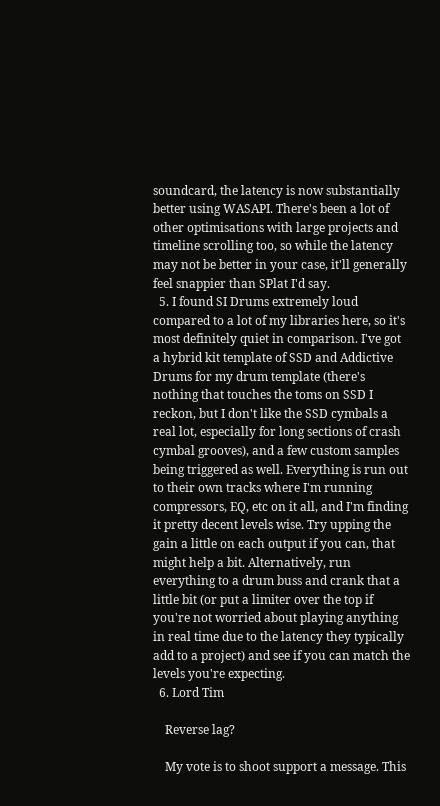soundcard, the latency is now substantially better using WASAPI. There's been a lot of other optimisations with large projects and timeline scrolling too, so while the latency may not be better in your case, it'll generally feel snappier than SPlat I'd say.
  5. I found SI Drums extremely loud compared to a lot of my libraries here, so it's most definitely quiet in comparison. I've got a hybrid kit template of SSD and Addictive Drums for my drum template (there's nothing that touches the toms on SSD I reckon, but I don't like the SSD cymbals a real lot, especially for long sections of crash cymbal grooves), and a few custom samples being triggered as well. Everything is run out to their own tracks where I'm running compressors, EQ, etc on it all, and I'm finding it pretty decent levels wise. Try upping the gain a little on each output if you can, that might help a bit. Alternatively, run everything to a drum buss and crank that a little bit (or put a limiter over the top if you're not worried about playing anything in real time due to the latency they typically add to a project) and see if you can match the levels you're expecting.
  6. Lord Tim

    Reverse lag?

    My vote is to shoot support a message. This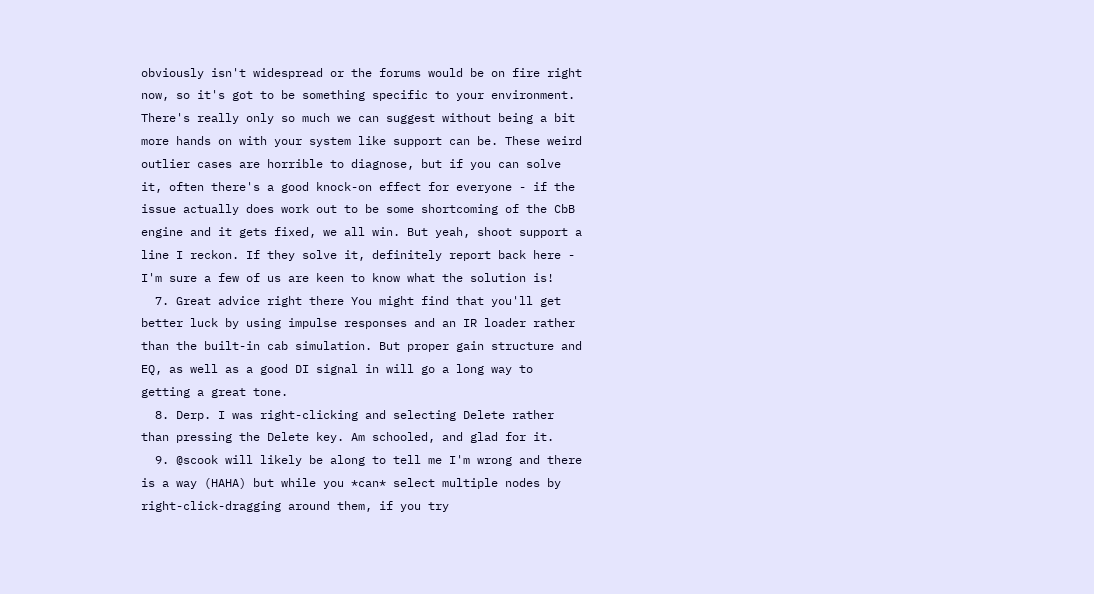obviously isn't widespread or the forums would be on fire right now, so it's got to be something specific to your environment. There's really only so much we can suggest without being a bit more hands on with your system like support can be. These weird outlier cases are horrible to diagnose, but if you can solve it, often there's a good knock-on effect for everyone - if the issue actually does work out to be some shortcoming of the CbB engine and it gets fixed, we all win. But yeah, shoot support a line I reckon. If they solve it, definitely report back here - I'm sure a few of us are keen to know what the solution is!
  7. Great advice right there You might find that you'll get better luck by using impulse responses and an IR loader rather than the built-in cab simulation. But proper gain structure and EQ, as well as a good DI signal in will go a long way to getting a great tone.
  8. Derp. I was right-clicking and selecting Delete rather than pressing the Delete key. Am schooled, and glad for it.
  9. @scook will likely be along to tell me I'm wrong and there is a way (HAHA) but while you *can* select multiple nodes by right-click-dragging around them, if you try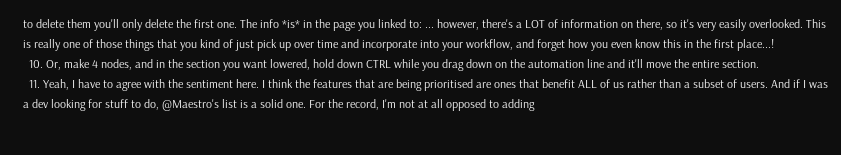to delete them you'll only delete the first one. The info *is* in the page you linked to: ... however, there's a LOT of information on there, so it's very easily overlooked. This is really one of those things that you kind of just pick up over time and incorporate into your workflow, and forget how you even know this in the first place...!
  10. Or, make 4 nodes, and in the section you want lowered, hold down CTRL while you drag down on the automation line and it'll move the entire section.
  11. Yeah, I have to agree with the sentiment here. I think the features that are being prioritised are ones that benefit ALL of us rather than a subset of users. And if I was a dev looking for stuff to do, @Maestro's list is a solid one. For the record, I'm not at all opposed to adding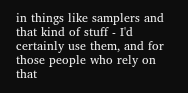in things like samplers and that kind of stuff - I'd certainly use them, and for those people who rely on that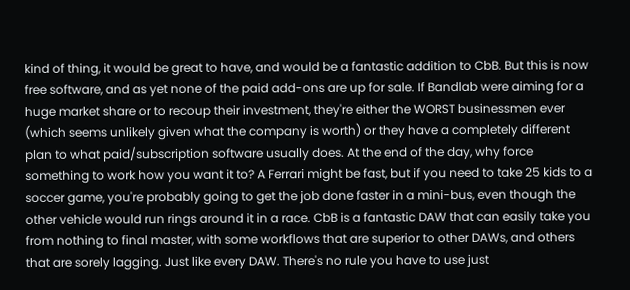kind of thing, it would be great to have, and would be a fantastic addition to CbB. But this is now free software, and as yet none of the paid add-ons are up for sale. If Bandlab were aiming for a huge market share or to recoup their investment, they're either the WORST businessmen ever (which seems unlikely given what the company is worth) or they have a completely different plan to what paid/subscription software usually does. At the end of the day, why force something to work how you want it to? A Ferrari might be fast, but if you need to take 25 kids to a soccer game, you're probably going to get the job done faster in a mini-bus, even though the other vehicle would run rings around it in a race. CbB is a fantastic DAW that can easily take you from nothing to final master, with some workflows that are superior to other DAWs, and others that are sorely lagging. Just like every DAW. There's no rule you have to use just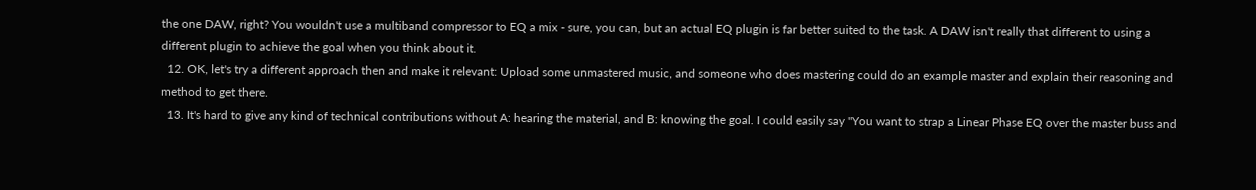the one DAW, right? You wouldn't use a multiband compressor to EQ a mix - sure, you can, but an actual EQ plugin is far better suited to the task. A DAW isn't really that different to using a different plugin to achieve the goal when you think about it.
  12. OK, let's try a different approach then and make it relevant: Upload some unmastered music, and someone who does mastering could do an example master and explain their reasoning and method to get there.
  13. It's hard to give any kind of technical contributions without A: hearing the material, and B: knowing the goal. I could easily say "You want to strap a Linear Phase EQ over the master buss and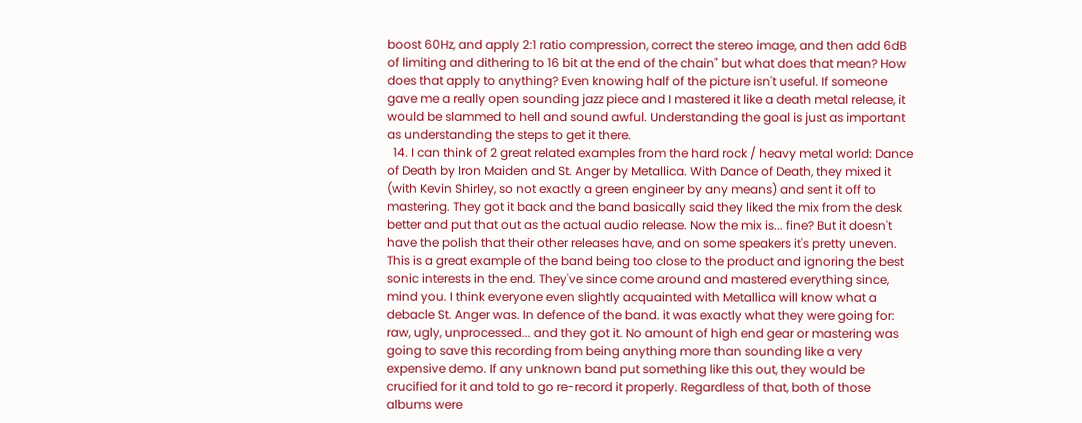boost 60Hz, and apply 2:1 ratio compression, correct the stereo image, and then add 6dB of limiting and dithering to 16 bit at the end of the chain" but what does that mean? How does that apply to anything? Even knowing half of the picture isn't useful. If someone gave me a really open sounding jazz piece and I mastered it like a death metal release, it would be slammed to hell and sound awful. Understanding the goal is just as important as understanding the steps to get it there.
  14. I can think of 2 great related examples from the hard rock / heavy metal world: Dance of Death by Iron Maiden and St. Anger by Metallica. With Dance of Death, they mixed it (with Kevin Shirley, so not exactly a green engineer by any means) and sent it off to mastering. They got it back and the band basically said they liked the mix from the desk better and put that out as the actual audio release. Now the mix is... fine? But it doesn't have the polish that their other releases have, and on some speakers it's pretty uneven. This is a great example of the band being too close to the product and ignoring the best sonic interests in the end. They've since come around and mastered everything since, mind you. I think everyone even slightly acquainted with Metallica will know what a debacle St. Anger was. In defence of the band. it was exactly what they were going for: raw, ugly, unprocessed... and they got it. No amount of high end gear or mastering was going to save this recording from being anything more than sounding like a very expensive demo. If any unknown band put something like this out, they would be crucified for it and told to go re-record it properly. Regardless of that, both of those albums were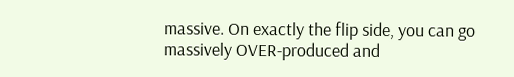massive. On exactly the flip side, you can go massively OVER-produced and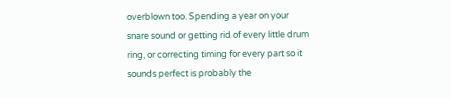overblown too. Spending a year on your snare sound or getting rid of every little drum ring, or correcting timing for every part so it sounds perfect is probably the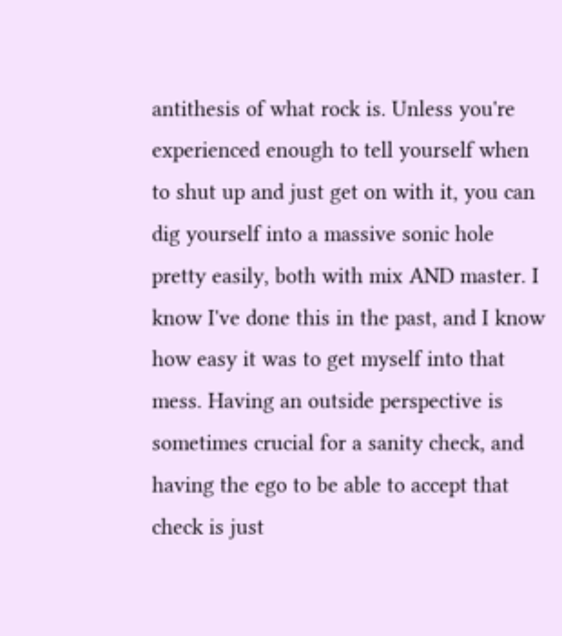antithesis of what rock is. Unless you're experienced enough to tell yourself when to shut up and just get on with it, you can dig yourself into a massive sonic hole pretty easily, both with mix AND master. I know I've done this in the past, and I know how easy it was to get myself into that mess. Having an outside perspective is sometimes crucial for a sanity check, and having the ego to be able to accept that check is just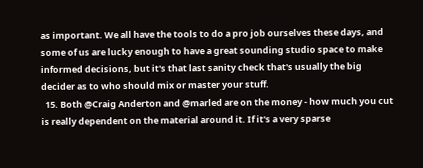as important. We all have the tools to do a pro job ourselves these days, and some of us are lucky enough to have a great sounding studio space to make informed decisions, but it's that last sanity check that's usually the big decider as to who should mix or master your stuff.
  15. Both @Craig Anderton and @marled are on the money - how much you cut is really dependent on the material around it. If it's a very sparse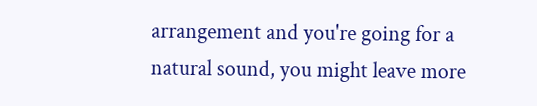arrangement and you're going for a natural sound, you might leave more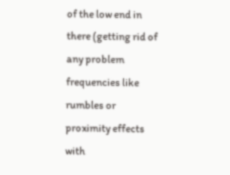of the low end in there (getting rid of any problem frequencies like rumbles or proximity effects with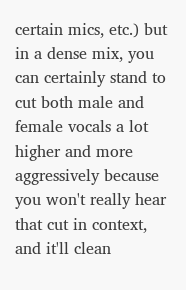certain mics, etc.) but in a dense mix, you can certainly stand to cut both male and female vocals a lot higher and more aggressively because you won't really hear that cut in context, and it'll clean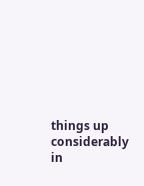things up considerably in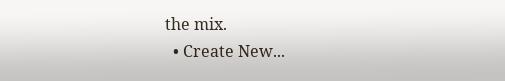the mix.
  • Create New...